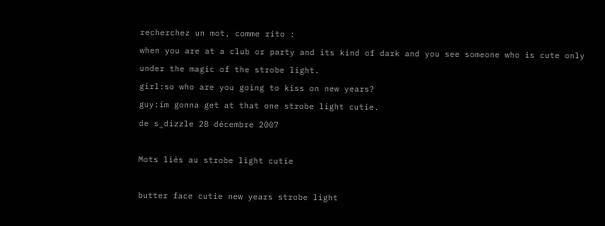recherchez un mot, comme rito :
when you are at a club or party and its kind of dark and you see someone who is cute only under the magic of the strobe light.
girl:so who are you going to kiss on new years?
guy:im gonna get at that one strobe light cutie.
de s_dizzle 28 décembre 2007

Mots liés au strobe light cutie

butter face cutie new years strobe light